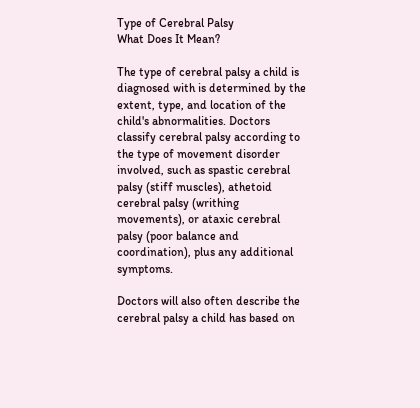Type of Cerebral Palsy
What Does It Mean?

The type of cerebral palsy a child is diagnosed with is determined by the extent, type, and location of the child's abnormalities. Doctors classify cerebral palsy according to the type of movement disorder involved, such as spastic cerebral palsy (stiff muscles), athetoid cerebral palsy (writhing movements), or ataxic cerebral palsy (poor balance and coordination), plus any additional symptoms.

Doctors will also often describe the cerebral palsy a child has based on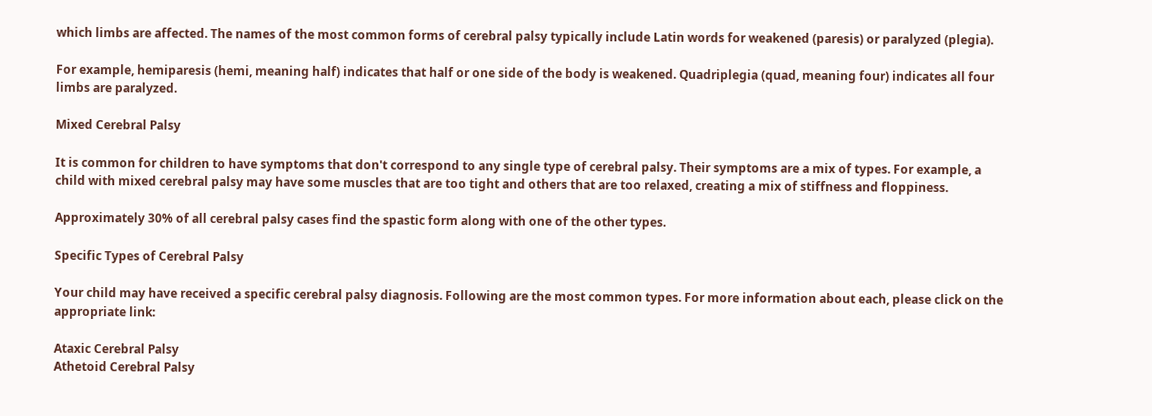which limbs are affected. The names of the most common forms of cerebral palsy typically include Latin words for weakened (paresis) or paralyzed (plegia).

For example, hemiparesis (hemi, meaning half) indicates that half or one side of the body is weakened. Quadriplegia (quad, meaning four) indicates all four limbs are paralyzed.

Mixed Cerebral Palsy

It is common for children to have symptoms that don't correspond to any single type of cerebral palsy. Their symptoms are a mix of types. For example, a child with mixed cerebral palsy may have some muscles that are too tight and others that are too relaxed, creating a mix of stiffness and floppiness.

Approximately 30% of all cerebral palsy cases find the spastic form along with one of the other types.

Specific Types of Cerebral Palsy

Your child may have received a specific cerebral palsy diagnosis. Following are the most common types. For more information about each, please click on the appropriate link:

Ataxic Cerebral Palsy
Athetoid Cerebral Palsy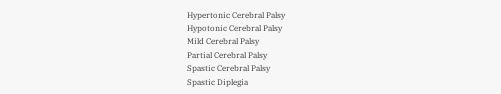Hypertonic Cerebral Palsy
Hypotonic Cerebral Palsy
Mild Cerebral Palsy
Partial Cerebral Palsy
Spastic Cerebral Palsy
Spastic Diplegia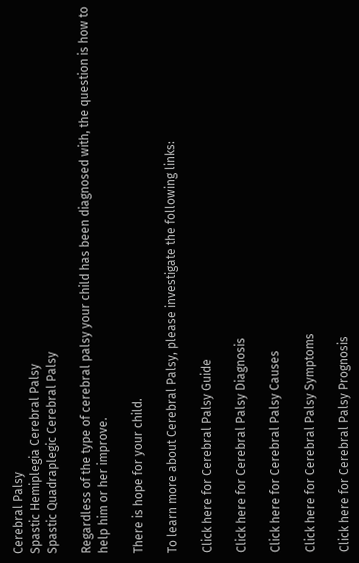Cerebral Palsy
Spastic Hemiplegia Cerebral Palsy
Spastic Quadraplegic Cerebral Palsy

Regardless of the type of cerebral palsy your child has been diagnosed with, the question is how to help him or her improve.

There is hope for your child.

To learn more about Cerebral Palsy, please investigate the following links:

Click here for Cerebral Palsy Guide

Click here for Cerebral Palsy Diagnosis

Click here for Cerebral Palsy Causes

Click here for Cerebral Palsy Symptoms

Click here for Cerebral Palsy Prognosis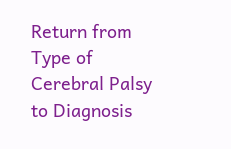Return from Type of Cerebral Palsy to Diagnosis